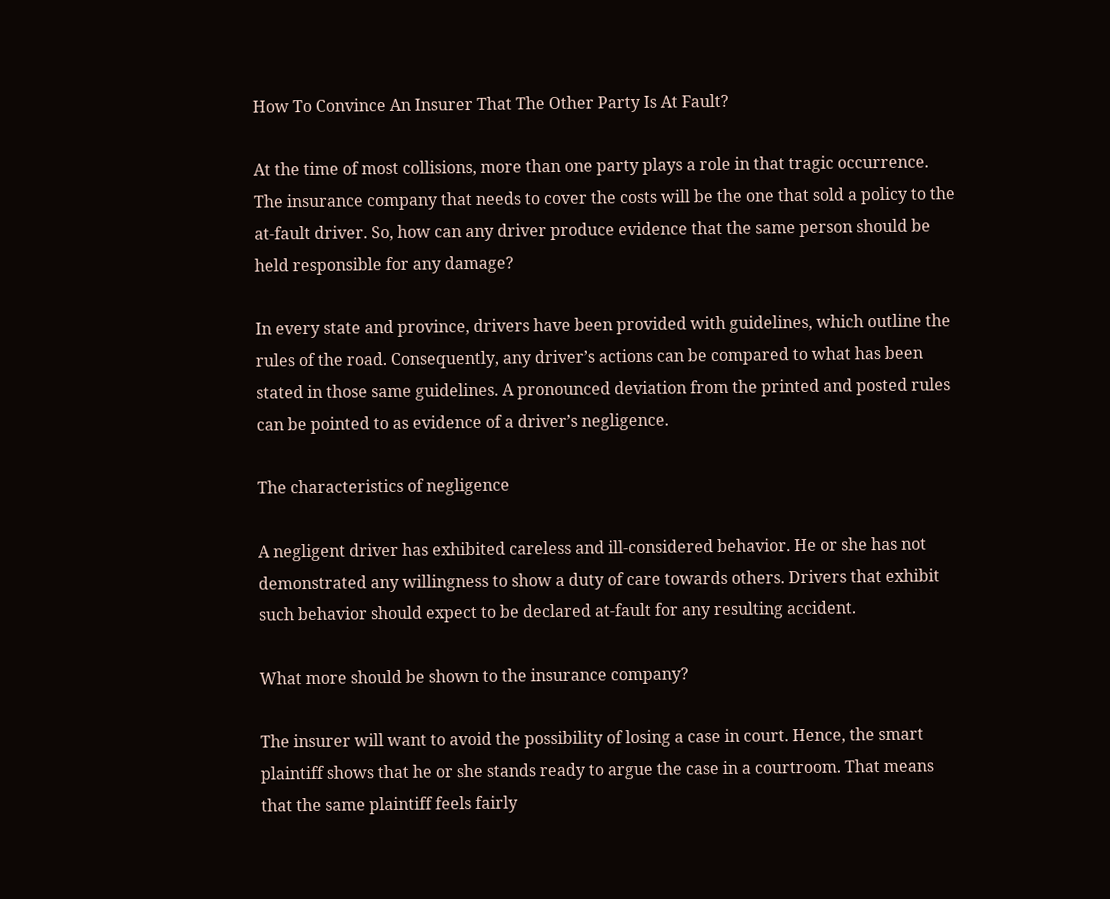How To Convince An Insurer That The Other Party Is At Fault?

At the time of most collisions, more than one party plays a role in that tragic occurrence. The insurance company that needs to cover the costs will be the one that sold a policy to the at-fault driver. So, how can any driver produce evidence that the same person should be held responsible for any damage?

In every state and province, drivers have been provided with guidelines, which outline the rules of the road. Consequently, any driver’s actions can be compared to what has been stated in those same guidelines. A pronounced deviation from the printed and posted rules can be pointed to as evidence of a driver’s negligence.

The characteristics of negligence

A negligent driver has exhibited careless and ill-considered behavior. He or she has not demonstrated any willingness to show a duty of care towards others. Drivers that exhibit such behavior should expect to be declared at-fault for any resulting accident.

What more should be shown to the insurance company?

The insurer will want to avoid the possibility of losing a case in court. Hence, the smart plaintiff shows that he or she stands ready to argue the case in a courtroom. That means that the same plaintiff feels fairly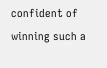confident of winning such a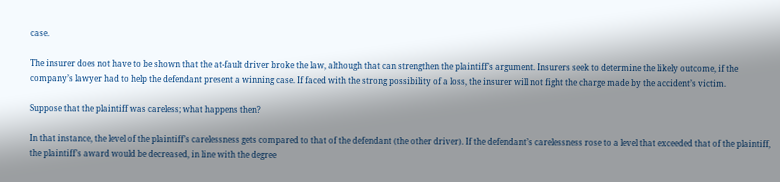case.

The insurer does not have to be shown that the at-fault driver broke the law, although that can strengthen the plaintiff’s argument. Insurers seek to determine the likely outcome, if the company’s lawyer had to help the defendant present a winning case. If faced with the strong possibility of a loss, the insurer will not fight the charge made by the accident’s victim.

Suppose that the plaintiff was careless; what happens then?

In that instance, the level of the plaintiff’s carelessness gets compared to that of the defendant (the other driver). If the defendant’s carelessness rose to a level that exceeded that of the plaintiff, the plaintiff’s award would be decreased, in line with the degree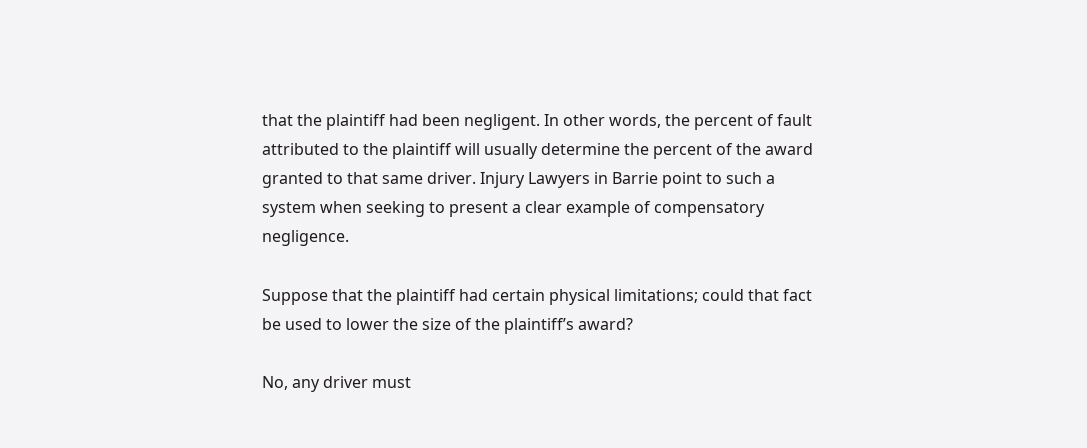that the plaintiff had been negligent. In other words, the percent of fault attributed to the plaintiff will usually determine the percent of the award granted to that same driver. Injury Lawyers in Barrie point to such a system when seeking to present a clear example of compensatory negligence.

Suppose that the plaintiff had certain physical limitations; could that fact be used to lower the size of the plaintiff’s award?

No, any driver must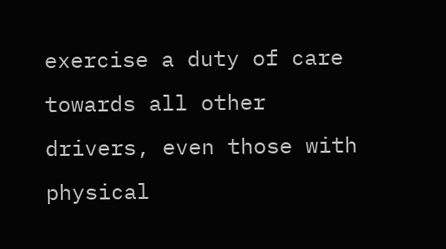exercise a duty of care towards all other drivers, even those with physical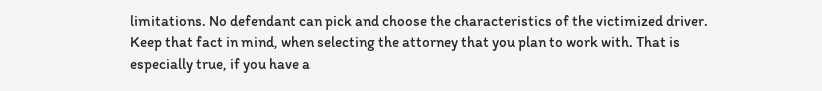limitations. No defendant can pick and choose the characteristics of the victimized driver. Keep that fact in mind, when selecting the attorney that you plan to work with. That is especially true, if you have a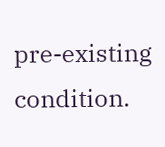pre-existing condition.